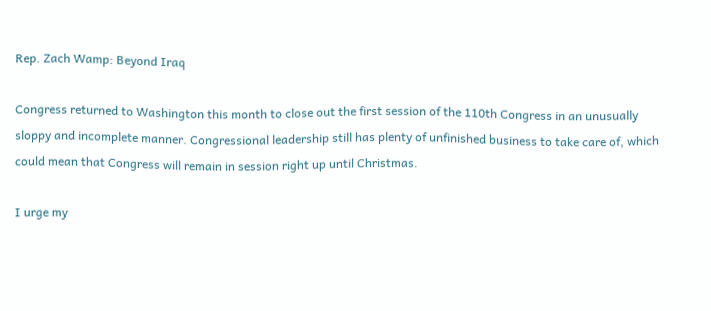Rep. Zach Wamp: Beyond Iraq

Congress returned to Washington this month to close out the first session of the 110th Congress in an unusually sloppy and incomplete manner. Congressional leadership still has plenty of unfinished business to take care of, which could mean that Congress will remain in session right up until Christmas.

I urge my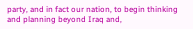party, and in fact our nation, to begin thinking and planning beyond Iraq and,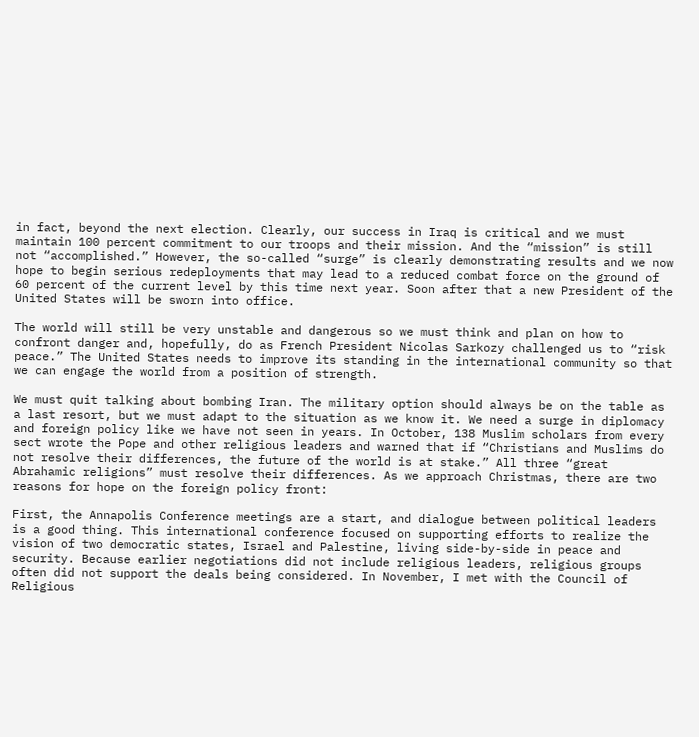in fact, beyond the next election. Clearly, our success in Iraq is critical and we must maintain 100 percent commitment to our troops and their mission. And the “mission” is still not “accomplished.” However, the so-called “surge” is clearly demonstrating results and we now hope to begin serious redeployments that may lead to a reduced combat force on the ground of 60 percent of the current level by this time next year. Soon after that a new President of the United States will be sworn into office.

The world will still be very unstable and dangerous so we must think and plan on how to confront danger and, hopefully, do as French President Nicolas Sarkozy challenged us to “risk peace.” The United States needs to improve its standing in the international community so that we can engage the world from a position of strength.

We must quit talking about bombing Iran. The military option should always be on the table as a last resort, but we must adapt to the situation as we know it. We need a surge in diplomacy and foreign policy like we have not seen in years. In October, 138 Muslim scholars from every sect wrote the Pope and other religious leaders and warned that if “Christians and Muslims do not resolve their differences, the future of the world is at stake.” All three “great Abrahamic religions” must resolve their differences. As we approach Christmas, there are two reasons for hope on the foreign policy front:

First, the Annapolis Conference meetings are a start, and dialogue between political leaders is a good thing. This international conference focused on supporting efforts to realize the vision of two democratic states, Israel and Palestine, living side-by-side in peace and security. Because earlier negotiations did not include religious leaders, religious groups often did not support the deals being considered. In November, I met with the Council of Religious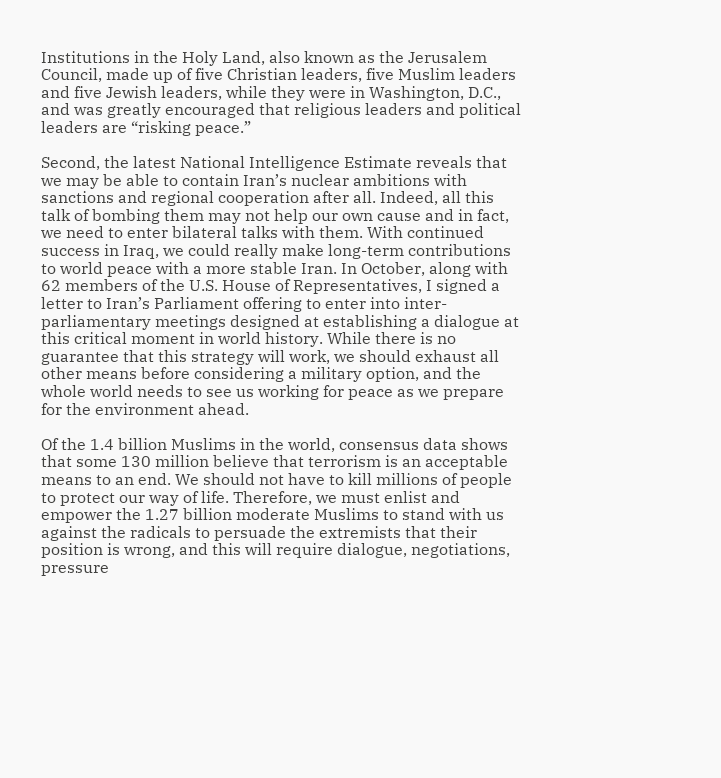Institutions in the Holy Land, also known as the Jerusalem Council, made up of five Christian leaders, five Muslim leaders and five Jewish leaders, while they were in Washington, D.C., and was greatly encouraged that religious leaders and political leaders are “risking peace.”

Second, the latest National Intelligence Estimate reveals that we may be able to contain Iran’s nuclear ambitions with sanctions and regional cooperation after all. Indeed, all this talk of bombing them may not help our own cause and in fact, we need to enter bilateral talks with them. With continued success in Iraq, we could really make long-term contributions to world peace with a more stable Iran. In October, along with 62 members of the U.S. House of Representatives, I signed a letter to Iran’s Parliament offering to enter into inter-parliamentary meetings designed at establishing a dialogue at this critical moment in world history. While there is no guarantee that this strategy will work, we should exhaust all other means before considering a military option, and the whole world needs to see us working for peace as we prepare for the environment ahead.

Of the 1.4 billion Muslims in the world, consensus data shows that some 130 million believe that terrorism is an acceptable means to an end. We should not have to kill millions of people to protect our way of life. Therefore, we must enlist and empower the 1.27 billion moderate Muslims to stand with us against the radicals to persuade the extremists that their position is wrong, and this will require dialogue, negotiations, pressure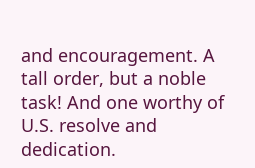and encouragement. A tall order, but a noble task! And one worthy of U.S. resolve and dedication.